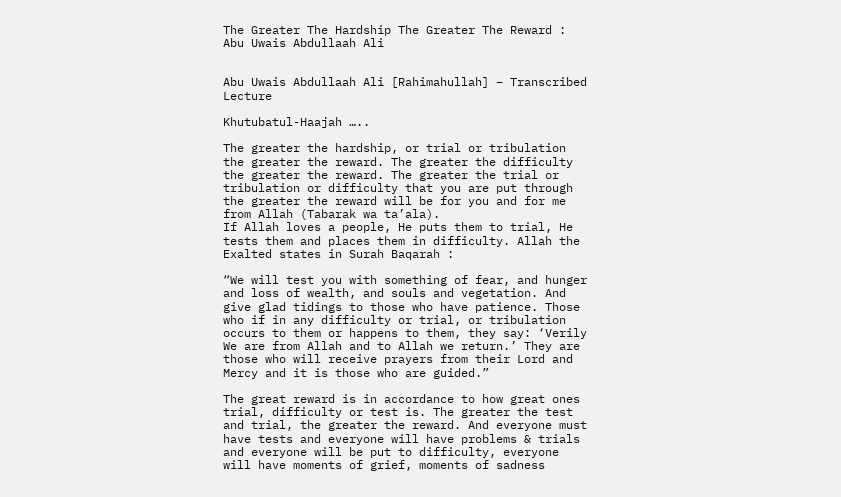The Greater The Hardship The Greater The Reward : Abu Uwais Abdullaah Ali


Abu Uwais Abdullaah Ali [Rahimahullah] – Transcribed Lecture

Khutubatul-Haajah …..

The greater the hardship, or trial or tribulation the greater the reward. The greater the difficulty the greater the reward. The greater the trial or tribulation or difficulty that you are put through the greater the reward will be for you and for me from Allah (Tabarak wa ta’ala).
If Allah loves a people, He puts them to trial, He tests them and places them in difficulty. Allah the Exalted states in Surah Baqarah :

“We will test you with something of fear, and hunger and loss of wealth, and souls and vegetation. And give glad tidings to those who have patience. Those who if in any difficulty or trial, or tribulation occurs to them or happens to them, they say: ‘Verily We are from Allah and to Allah we return.’ They are those who will receive prayers from their Lord and Mercy and it is those who are guided.”

The great reward is in accordance to how great ones trial, difficulty or test is. The greater the test and trial, the greater the reward. And everyone must have tests and everyone will have problems & trials and everyone will be put to difficulty, everyone will have moments of grief, moments of sadness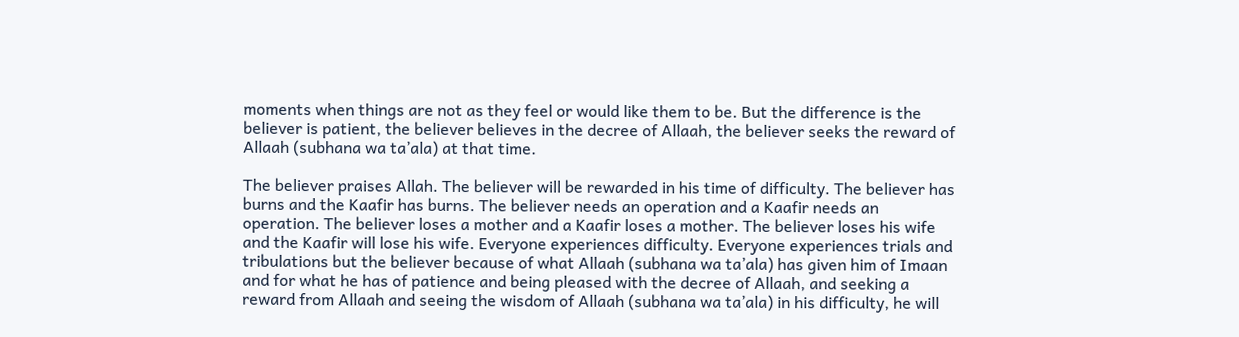moments when things are not as they feel or would like them to be. But the difference is the believer is patient, the believer believes in the decree of Allaah, the believer seeks the reward of Allaah (subhana wa ta’ala) at that time.

The believer praises Allah. The believer will be rewarded in his time of difficulty. The believer has burns and the Kaafir has burns. The believer needs an operation and a Kaafir needs an operation. The believer loses a mother and a Kaafir loses a mother. The believer loses his wife and the Kaafir will lose his wife. Everyone experiences difficulty. Everyone experiences trials and tribulations but the believer because of what Allaah (subhana wa ta’ala) has given him of Imaan and for what he has of patience and being pleased with the decree of Allaah, and seeking a reward from Allaah and seeing the wisdom of Allaah (subhana wa ta’ala) in his difficulty, he will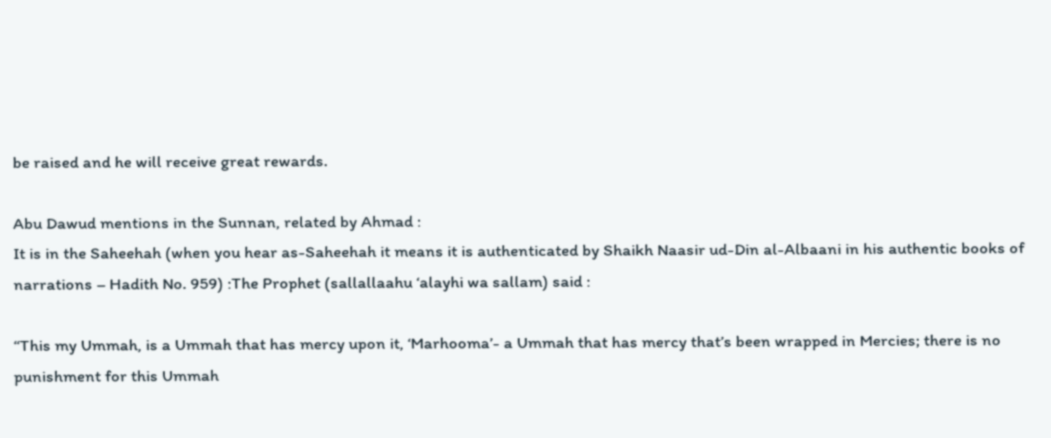be raised and he will receive great rewards.

Abu Dawud mentions in the Sunnan, related by Ahmad :
It is in the Saheehah (when you hear as-Saheehah it means it is authenticated by Shaikh Naasir ud-Din al-Albaani in his authentic books of narrations – Hadith No. 959) :The Prophet (sallallaahu ‘alayhi wa sallam) said :

“This my Ummah, is a Ummah that has mercy upon it, ‘Marhooma’- a Ummah that has mercy that’s been wrapped in Mercies; there is no punishment for this Ummah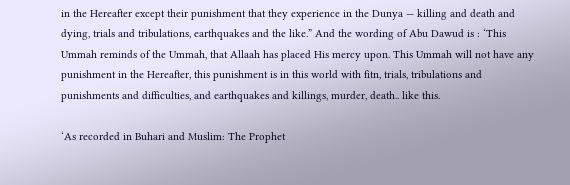in the Hereafter except their punishment that they experience in the Dunya — killing and death and dying, trials and tribulations, earthquakes and the like.” And the wording of Abu Dawud is : ‘This Ummah reminds of the Ummah, that Allaah has placed His mercy upon. This Ummah will not have any punishment in the Hereafter, this punishment is in this world with fitn, trials, tribulations and punishments and difficulties, and earthquakes and killings, murder, death.. like this.

‘As recorded in Buhari and Muslim: The Prophet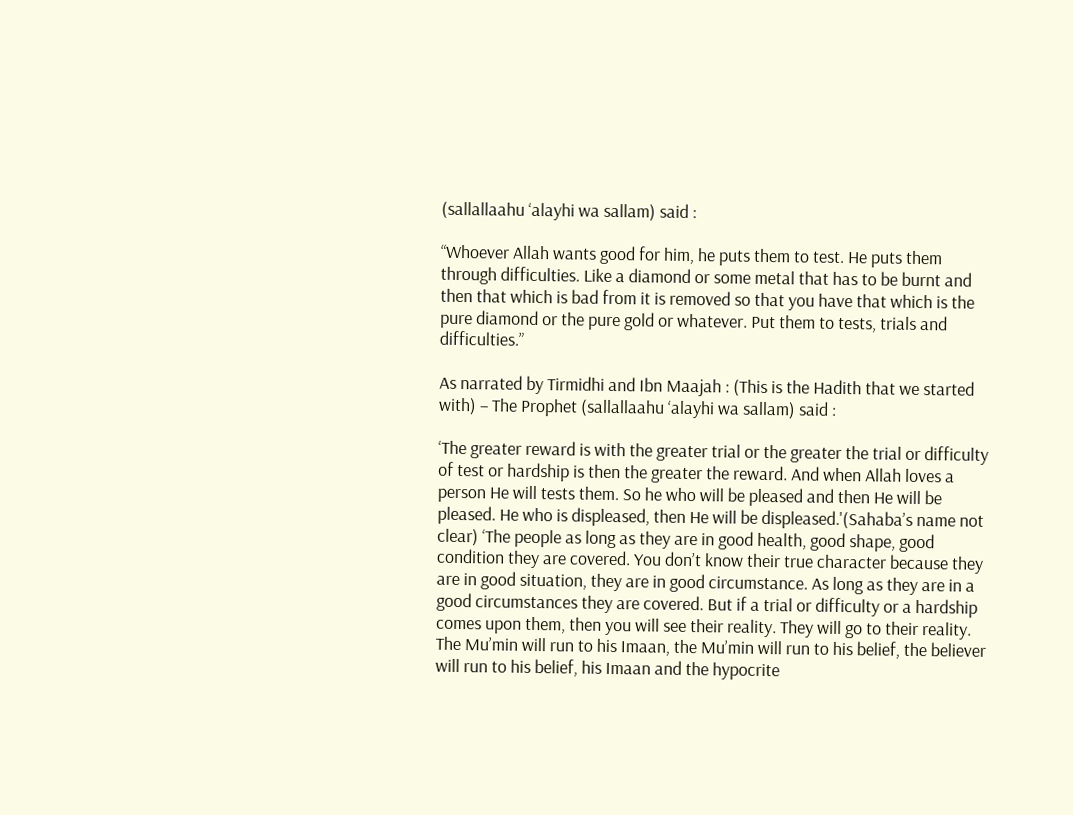(sallallaahu ‘alayhi wa sallam) said :

“Whoever Allah wants good for him, he puts them to test. He puts them through difficulties. Like a diamond or some metal that has to be burnt and then that which is bad from it is removed so that you have that which is the pure diamond or the pure gold or whatever. Put them to tests, trials and difficulties.”

As narrated by Tirmidhi and Ibn Maajah : (This is the Hadith that we started with) – The Prophet (sallallaahu ‘alayhi wa sallam) said :

‘The greater reward is with the greater trial or the greater the trial or difficulty of test or hardship is then the greater the reward. And when Allah loves a person He will tests them. So he who will be pleased and then He will be pleased. He who is displeased, then He will be displeased.'(Sahaba’s name not clear) ‘The people as long as they are in good health, good shape, good condition they are covered. You don’t know their true character because they are in good situation, they are in good circumstance. As long as they are in a good circumstances they are covered. But if a trial or difficulty or a hardship comes upon them, then you will see their reality. They will go to their reality. The Mu’min will run to his Imaan, the Mu’min will run to his belief, the believer will run to his belief, his Imaan and the hypocrite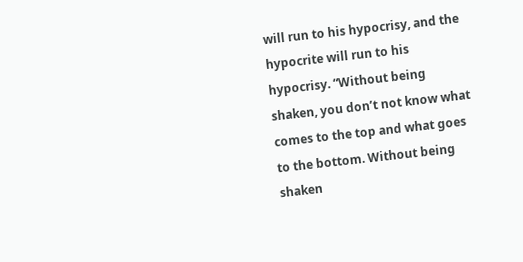will run to his hypocrisy, and the hypocrite will run to his hypocrisy. “Without being shaken, you don’t not know what comes to the top and what goes to the bottom. Without being shaken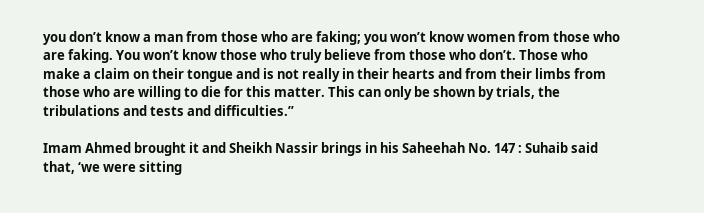you don’t know a man from those who are faking; you won’t know women from those who are faking. You won’t know those who truly believe from those who don’t. Those who make a claim on their tongue and is not really in their hearts and from their limbs from those who are willing to die for this matter. This can only be shown by trials, the tribulations and tests and difficulties.”

Imam Ahmed brought it and Sheikh Nassir brings in his Saheehah No. 147 : Suhaib said that, ‘we were sitting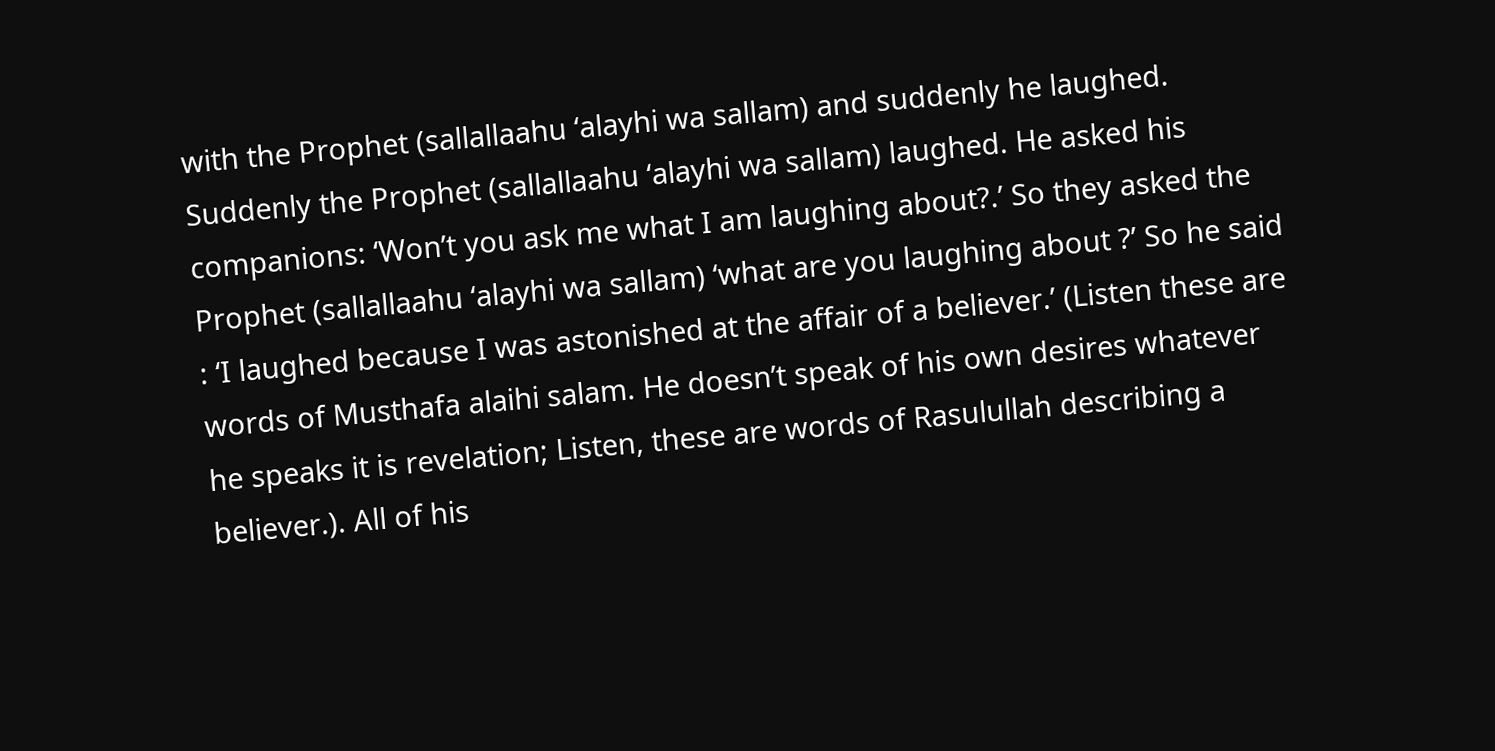with the Prophet (sallallaahu ‘alayhi wa sallam) and suddenly he laughed. Suddenly the Prophet (sallallaahu ‘alayhi wa sallam) laughed. He asked his companions: ‘Won’t you ask me what I am laughing about?.’ So they asked the Prophet (sallallaahu ‘alayhi wa sallam) ‘what are you laughing about ?’ So he said : ‘I laughed because I was astonished at the affair of a believer.’ (Listen these are words of Musthafa alaihi salam. He doesn’t speak of his own desires whatever he speaks it is revelation; Listen, these are words of Rasulullah describing a believer.). All of his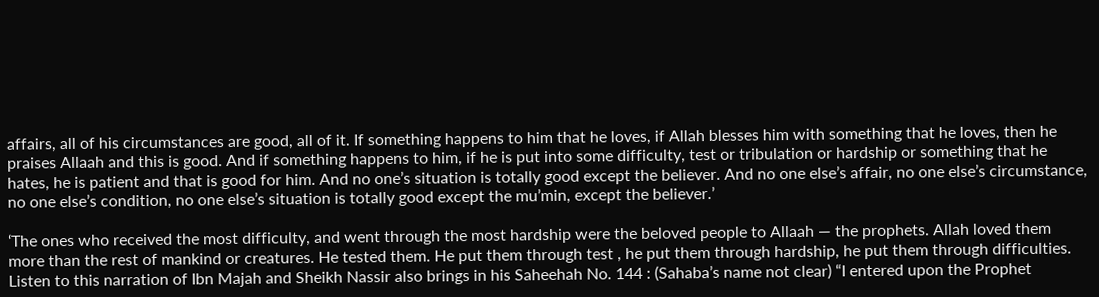affairs, all of his circumstances are good, all of it. If something happens to him that he loves, if Allah blesses him with something that he loves, then he praises Allaah and this is good. And if something happens to him, if he is put into some difficulty, test or tribulation or hardship or something that he hates, he is patient and that is good for him. And no one’s situation is totally good except the believer. And no one else’s affair, no one else’s circumstance, no one else’s condition, no one else’s situation is totally good except the mu’min, except the believer.’

‘The ones who received the most difficulty, and went through the most hardship were the beloved people to Allaah — the prophets. Allah loved them more than the rest of mankind or creatures. He tested them. He put them through test , he put them through hardship, he put them through difficulties. Listen to this narration of Ibn Majah and Sheikh Nassir also brings in his Saheehah No. 144 : (Sahaba’s name not clear) “I entered upon the Prophet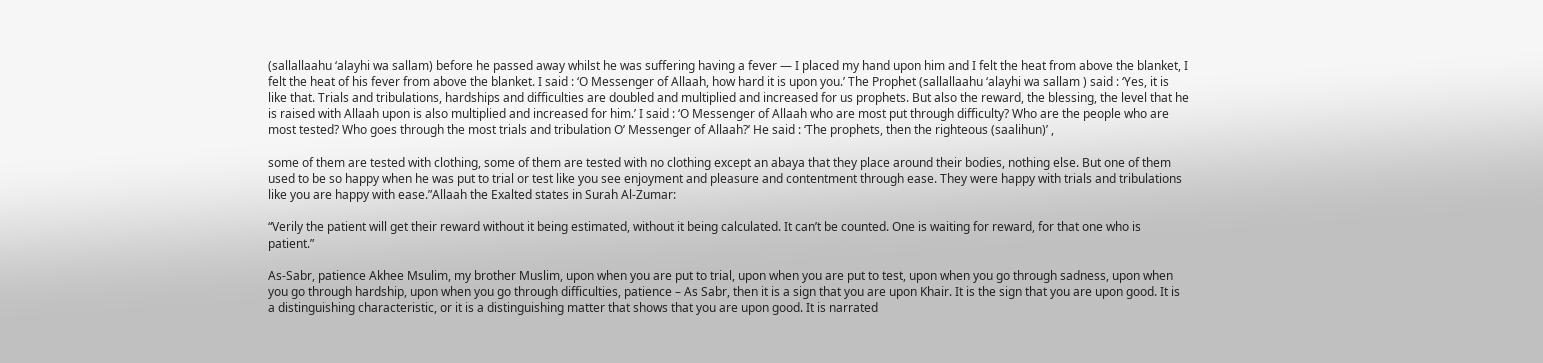(sallallaahu ‘alayhi wa sallam) before he passed away whilst he was suffering having a fever — I placed my hand upon him and I felt the heat from above the blanket, I felt the heat of his fever from above the blanket. I said : ‘O Messenger of Allaah, how hard it is upon you.’ The Prophet (sallallaahu ‘alayhi wa sallam ) said : ‘Yes, it is like that. Trials and tribulations, hardships and difficulties are doubled and multiplied and increased for us prophets. But also the reward, the blessing, the level that he is raised with Allaah upon is also multiplied and increased for him.’ I said : ‘O Messenger of Allaah who are most put through difficulty? Who are the people who are most tested? Who goes through the most trials and tribulation O’ Messenger of Allaah?’ He said : ‘The prophets, then the righteous (saalihun)’ ,

some of them are tested with clothing, some of them are tested with no clothing except an abaya that they place around their bodies, nothing else. But one of them used to be so happy when he was put to trial or test like you see enjoyment and pleasure and contentment through ease. They were happy with trials and tribulations like you are happy with ease.”Allaah the Exalted states in Surah Al-Zumar:

“Verily the patient will get their reward without it being estimated, without it being calculated. It can’t be counted. One is waiting for reward, for that one who is patient.”

As-Sabr, patience Akhee Msulim, my brother Muslim, upon when you are put to trial, upon when you are put to test, upon when you go through sadness, upon when you go through hardship, upon when you go through difficulties, patience – As Sabr, then it is a sign that you are upon Khair. It is the sign that you are upon good. It is a distinguishing characteristic, or it is a distinguishing matter that shows that you are upon good. It is narrated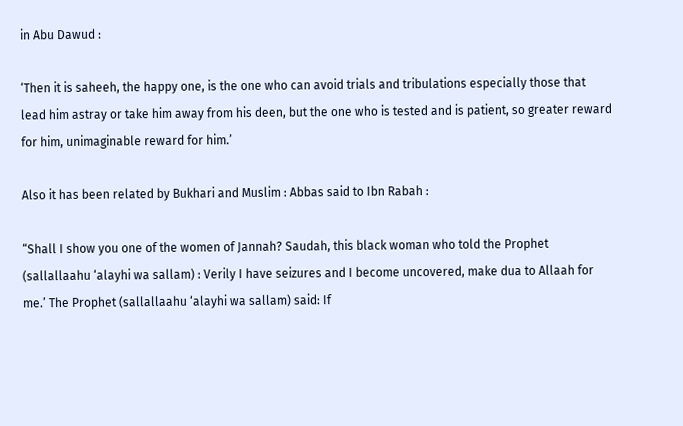in Abu Dawud :

‘Then it is saheeh, the happy one, is the one who can avoid trials and tribulations especially those that lead him astray or take him away from his deen, but the one who is tested and is patient, so greater reward for him, unimaginable reward for him.’

Also it has been related by Bukhari and Muslim : Abbas said to Ibn Rabah :

“Shall I show you one of the women of Jannah? Saudah, this black woman who told the Prophet (sallallaahu ‘alayhi wa sallam) : Verily I have seizures and I become uncovered, make dua to Allaah for me.’ The Prophet (sallallaahu ‘alayhi wa sallam) said: If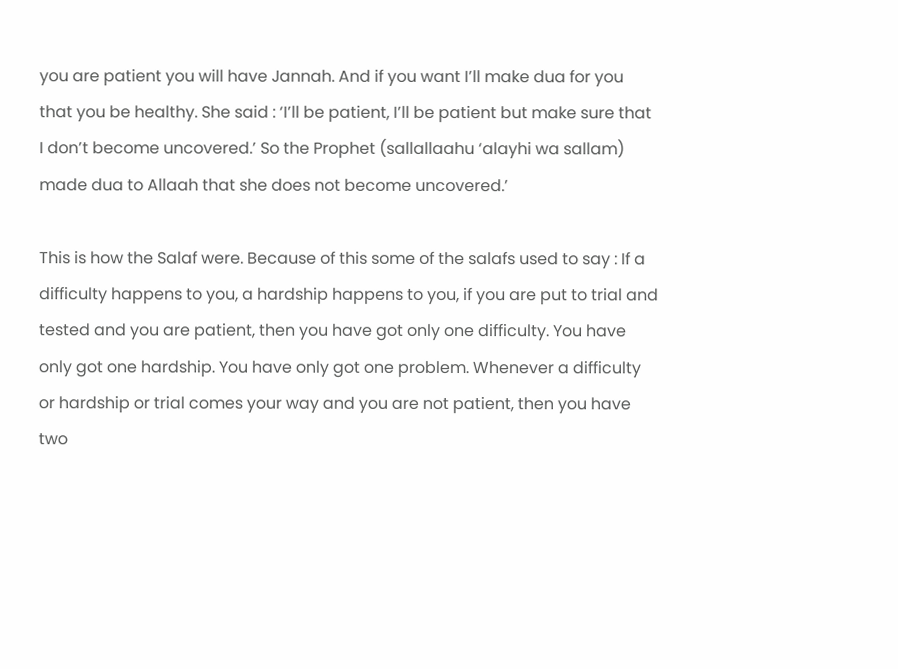you are patient you will have Jannah. And if you want I’ll make dua for you that you be healthy. She said : ‘I’ll be patient, I’ll be patient but make sure that I don’t become uncovered.’ So the Prophet (sallallaahu ‘alayhi wa sallam) made dua to Allaah that she does not become uncovered.’

This is how the Salaf were. Because of this some of the salafs used to say : If a difficulty happens to you, a hardship happens to you, if you are put to trial and tested and you are patient, then you have got only one difficulty. You have only got one hardship. You have only got one problem. Whenever a difficulty or hardship or trial comes your way and you are not patient, then you have two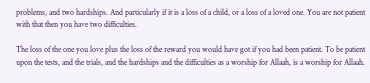problems, and two hardships. And particularly if it is a loss of a child, or a loss of a loved one. You are not patient with that then you have two difficulties.

The loss of the one you love plus the loss of the reward you would have got if you had been patient. To be patient upon the tests, and the trials, and the hardships and the difficulties as a worship for Allaah, is a worship for Allaah.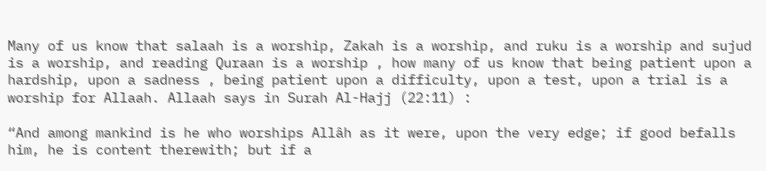Many of us know that salaah is a worship, Zakah is a worship, and ruku is a worship and sujud is a worship, and reading Quraan is a worship , how many of us know that being patient upon a hardship, upon a sadness , being patient upon a difficulty, upon a test, upon a trial is a worship for Allaah. Allaah says in Surah Al-Hajj (22:11) :

“And among mankind is he who worships Allâh as it were, upon the very edge; if good befalls him, he is content therewith; but if a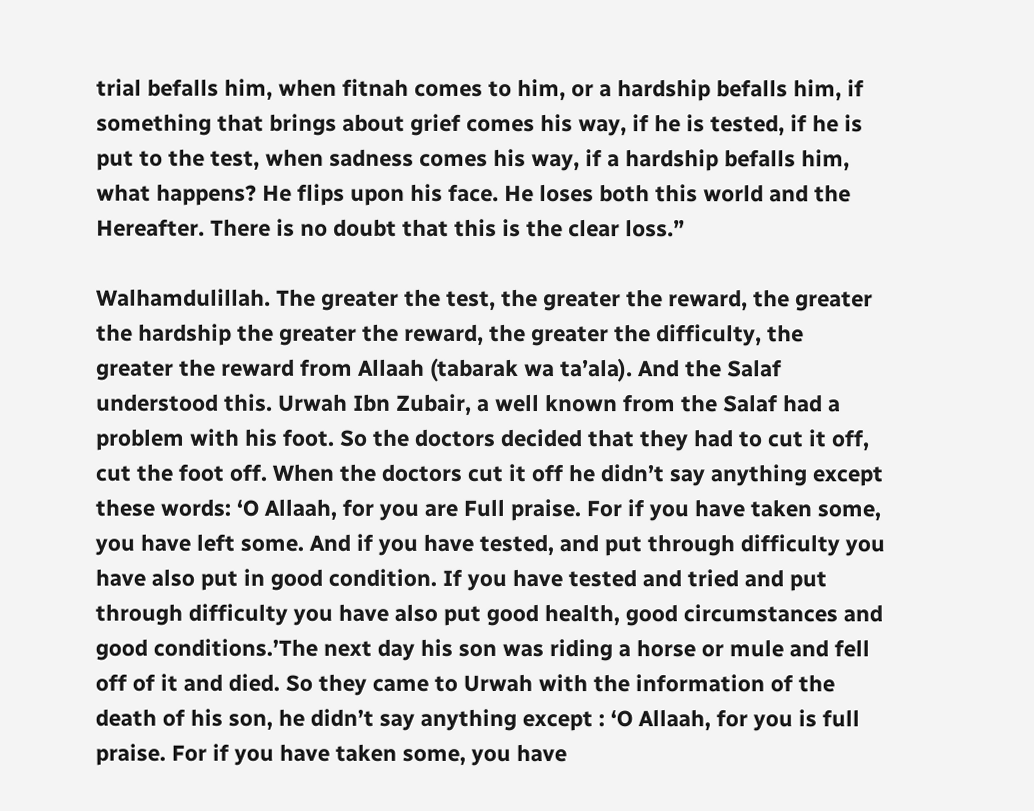trial befalls him, when fitnah comes to him, or a hardship befalls him, if something that brings about grief comes his way, if he is tested, if he is put to the test, when sadness comes his way, if a hardship befalls him, what happens? He flips upon his face. He loses both this world and the Hereafter. There is no doubt that this is the clear loss.”

Walhamdulillah. The greater the test, the greater the reward, the greater the hardship the greater the reward, the greater the difficulty, the greater the reward from Allaah (tabarak wa ta’ala). And the Salaf understood this. Urwah Ibn Zubair, a well known from the Salaf had a problem with his foot. So the doctors decided that they had to cut it off, cut the foot off. When the doctors cut it off he didn’t say anything except these words: ‘O Allaah, for you are Full praise. For if you have taken some, you have left some. And if you have tested, and put through difficulty you have also put in good condition. If you have tested and tried and put through difficulty you have also put good health, good circumstances and good conditions.’The next day his son was riding a horse or mule and fell off of it and died. So they came to Urwah with the information of the death of his son, he didn’t say anything except : ‘O Allaah, for you is full praise. For if you have taken some, you have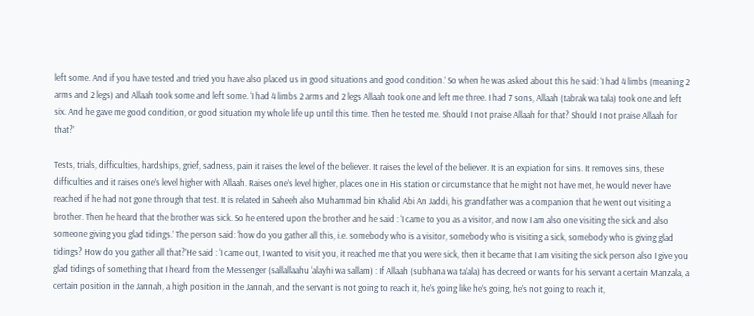left some. And if you have tested and tried you have also placed us in good situations and good condition.’ So when he was asked about this he said: ‘I had 4 limbs (meaning 2 arms and 2 legs) and Allaah took some and left some. ‘I had 4 limbs 2 arms and 2 legs Allaah took one and left me three. I had 7 sons, Allaah (tabrak wa tala) took one and left six. And he gave me good condition, or good situation my whole life up until this time. Then he tested me. Should I not praise Allaah for that? Should I not praise Allaah for that?’

Tests, trials, difficulties, hardships, grief, sadness, pain it raises the level of the believer. It raises the level of the believer. It is an expiation for sins. It removes sins, these difficulties and it raises one’s level higher with Allaah. Raises one’s level higher, places one in His station or circumstance that he might not have met, he would never have reached if he had not gone through that test. It is related in Saheeh also Muhammad bin Khalid Abi An Jaddi, his grandfather was a companion that he went out visiting a brother. Then he heard that the brother was sick. So he entered upon the brother and he said : ‘I came to you as a visitor, and now I am also one visiting the sick and also someone giving you glad tidings.’ The person said: ‘how do you gather all this, i.e. somebody who is a visitor, somebody who is visiting a sick, somebody who is giving glad tidings? How do you gather all that?’He said : ‘I came out, I wanted to visit you, it reached me that you were sick, then it became that I am visiting the sick person also I give you glad tidings of something that I heard from the Messenger (sallallaahu ‘alayhi wa sallam) : If Allaah (subhana wa ta’ala) has decreed or wants for his servant a certain Manzala, a certain position in the Jannah, a high position in the Jannah, and the servant is not going to reach it, he’s going like he’s going, he’s not going to reach it,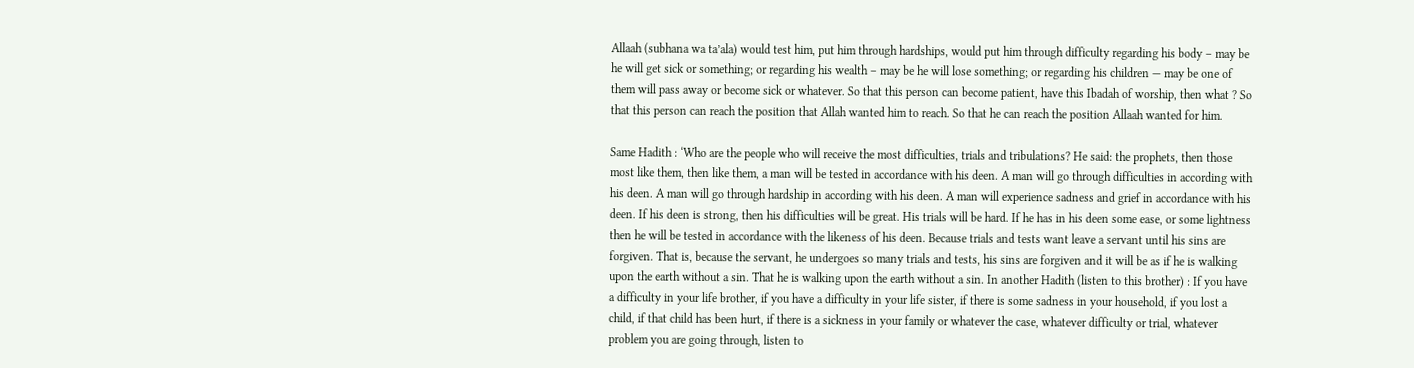Allaah (subhana wa ta’ala) would test him, put him through hardships, would put him through difficulty regarding his body – may be he will get sick or something; or regarding his wealth – may be he will lose something; or regarding his children — may be one of them will pass away or become sick or whatever. So that this person can become patient, have this Ibadah of worship, then what ? So that this person can reach the position that Allah wanted him to reach. So that he can reach the position Allaah wanted for him.

Same Hadith : ‘Who are the people who will receive the most difficulties, trials and tribulations? He said: the prophets, then those most like them, then like them, a man will be tested in accordance with his deen. A man will go through difficulties in according with his deen. A man will go through hardship in according with his deen. A man will experience sadness and grief in accordance with his deen. If his deen is strong, then his difficulties will be great. His trials will be hard. If he has in his deen some ease, or some lightness then he will be tested in accordance with the likeness of his deen. Because trials and tests want leave a servant until his sins are forgiven. That is, because the servant, he undergoes so many trials and tests, his sins are forgiven and it will be as if he is walking upon the earth without a sin. That he is walking upon the earth without a sin. In another Hadith (listen to this brother) : If you have a difficulty in your life brother, if you have a difficulty in your life sister, if there is some sadness in your household, if you lost a child, if that child has been hurt, if there is a sickness in your family or whatever the case, whatever difficulty or trial, whatever problem you are going through, listen to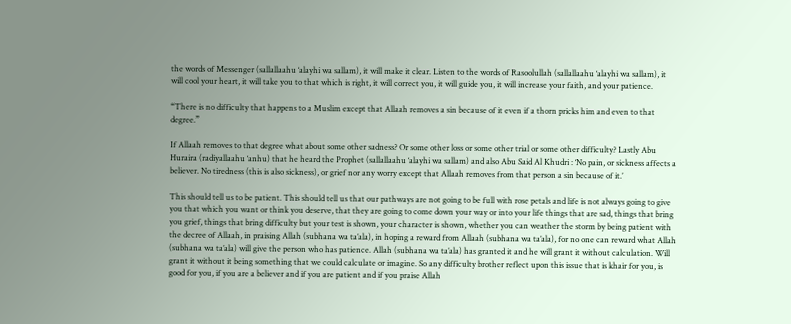the words of Messenger (sallallaahu ‘alayhi wa sallam), it will make it clear. Listen to the words of Rasoolullah (sallallaahu ‘alayhi wa sallam), it will cool your heart, it will take you to that which is right, it will correct you, it will guide you, it will increase your faith, and your patience.

“There is no difficulty that happens to a Muslim except that Allaah removes a sin because of it even if a thorn pricks him and even to that degree.”

If Allaah removes to that degree what about some other sadness? Or some other loss or some other trial or some other difficulty? Lastly Abu Huraira (radiyallaahu ‘anhu) that he heard the Prophet (sallallaahu ‘alayhi wa sallam) and also Abu Said Al Khudri : ‘No pain, or sickness affects a believer. No tiredness (this is also sickness), or grief nor any worry except that Allaah removes from that person a sin because of it.’

This should tell us to be patient. This should tell us that our pathways are not going to be full with rose petals and life is not always going to give you that which you want or think you deserve, that they are going to come down your way or into your life things that are sad, things that bring you grief, things that bring difficulty but your test is shown, your character is shown, whether you can weather the storm by being patient with the decree of Allaah, in praising Allah (subhana wa ta’ala), in hoping a reward from Allaah (subhana wa ta’ala), for no one can reward what Allah (subhana wa ta’ala) will give the person who has patience. Allah (subhana wa ta’ala) has granted it and he will grant it without calculation. Will grant it without it being something that we could calculate or imagine. So any difficulty brother reflect upon this issue that is khair for you, is good for you, if you are a believer and if you are patient and if you praise Allah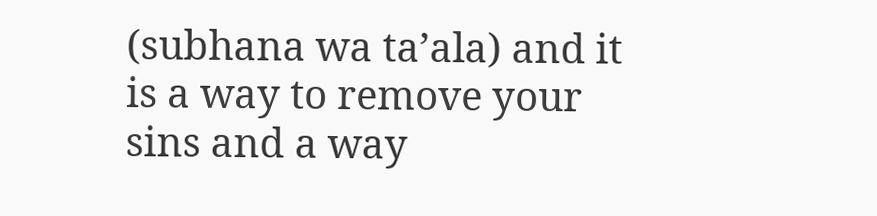(subhana wa ta’ala) and it is a way to remove your sins and a way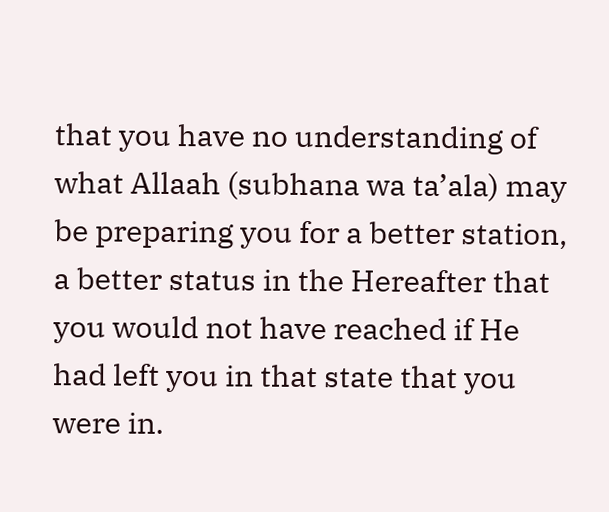that you have no understanding of what Allaah (subhana wa ta’ala) may be preparing you for a better station, a better status in the Hereafter that you would not have reached if He had left you in that state that you were in.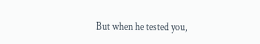But when he tested you,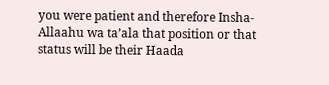you were patient and therefore Insha-Allaahu wa ta’ala that position or that status will be their Haada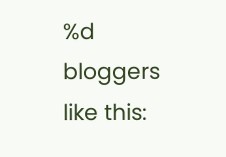%d bloggers like this: